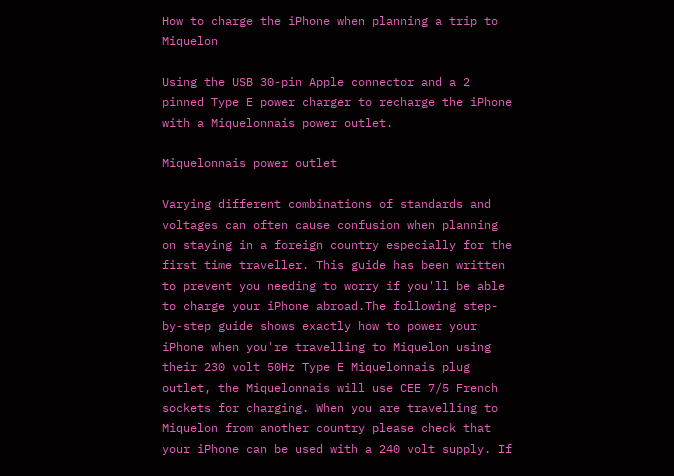How to charge the iPhone when planning a trip to Miquelon

Using the USB 30-pin Apple connector and a 2 pinned Type E power charger to recharge the iPhone with a Miquelonnais power outlet.

Miquelonnais power outlet

Varying different combinations of standards and voltages can often cause confusion when planning on staying in a foreign country especially for the first time traveller. This guide has been written to prevent you needing to worry if you'll be able to charge your iPhone abroad.The following step-by-step guide shows exactly how to power your iPhone when you're travelling to Miquelon using their 230 volt 50Hz Type E Miquelonnais plug outlet, the Miquelonnais will use CEE 7/5 French sockets for charging. When you are travelling to Miquelon from another country please check that your iPhone can be used with a 240 volt supply. If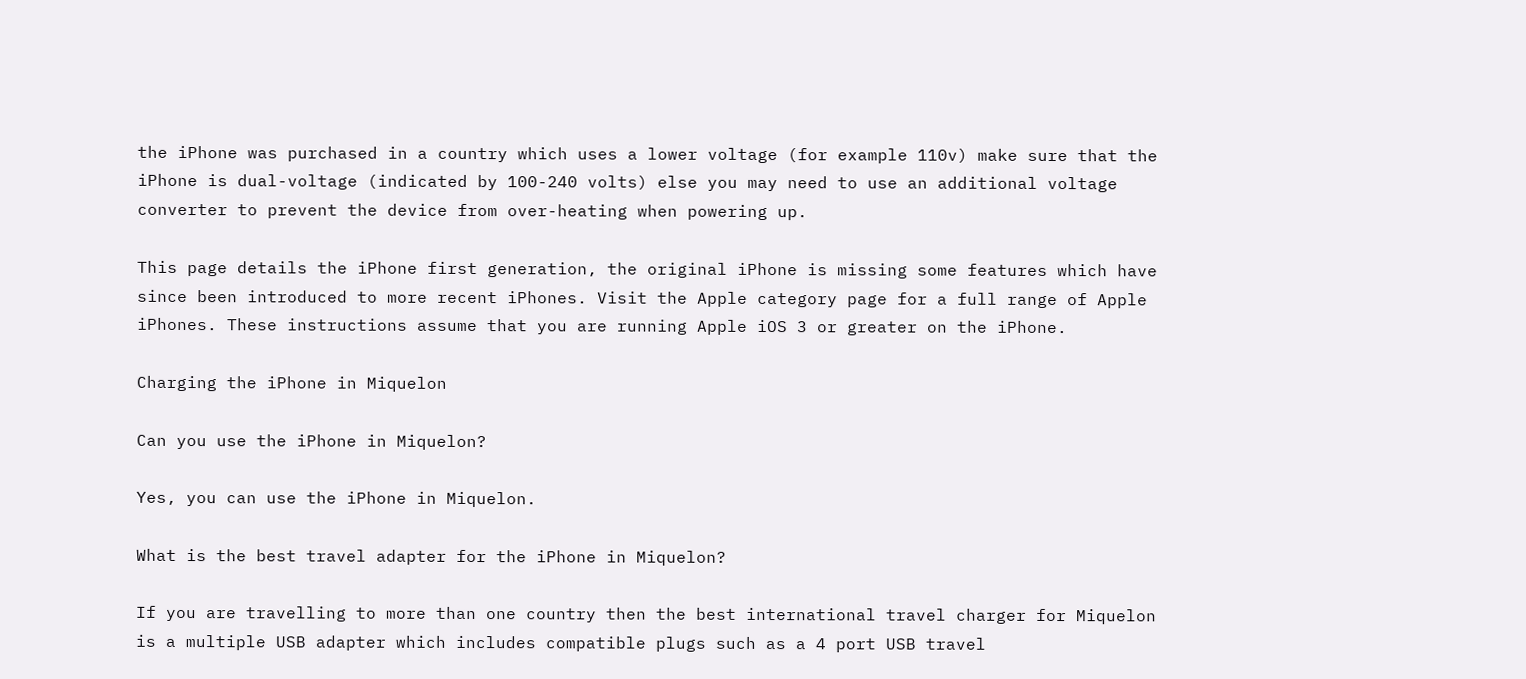the iPhone was purchased in a country which uses a lower voltage (for example 110v) make sure that the iPhone is dual-voltage (indicated by 100-240 volts) else you may need to use an additional voltage converter to prevent the device from over-heating when powering up.

This page details the iPhone first generation, the original iPhone is missing some features which have since been introduced to more recent iPhones. Visit the Apple category page for a full range of Apple iPhones. These instructions assume that you are running Apple iOS 3 or greater on the iPhone.

Charging the iPhone in Miquelon

Can you use the iPhone in Miquelon?

Yes, you can use the iPhone in Miquelon.

What is the best travel adapter for the iPhone in Miquelon?

If you are travelling to more than one country then the best international travel charger for Miquelon is a multiple USB adapter which includes compatible plugs such as a 4 port USB travel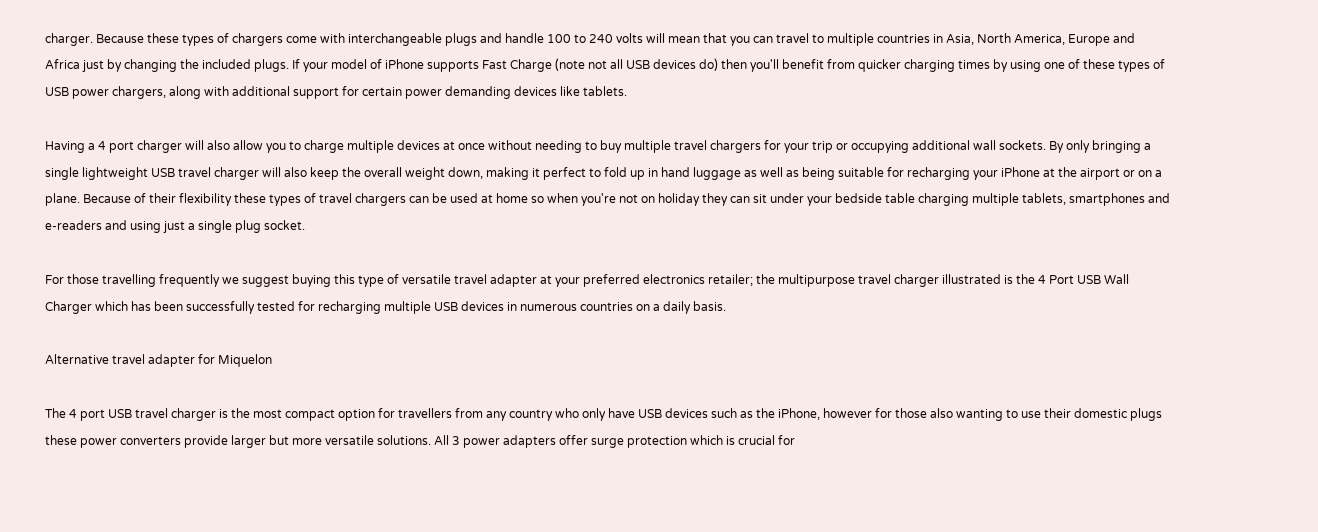charger. Because these types of chargers come with interchangeable plugs and handle 100 to 240 volts will mean that you can travel to multiple countries in Asia, North America, Europe and Africa just by changing the included plugs. If your model of iPhone supports Fast Charge (note not all USB devices do) then you'll benefit from quicker charging times by using one of these types of USB power chargers, along with additional support for certain power demanding devices like tablets.

Having a 4 port charger will also allow you to charge multiple devices at once without needing to buy multiple travel chargers for your trip or occupying additional wall sockets. By only bringing a single lightweight USB travel charger will also keep the overall weight down, making it perfect to fold up in hand luggage as well as being suitable for recharging your iPhone at the airport or on a plane. Because of their flexibility these types of travel chargers can be used at home so when you're not on holiday they can sit under your bedside table charging multiple tablets, smartphones and e-readers and using just a single plug socket.

For those travelling frequently we suggest buying this type of versatile travel adapter at your preferred electronics retailer; the multipurpose travel charger illustrated is the 4 Port USB Wall Charger which has been successfully tested for recharging multiple USB devices in numerous countries on a daily basis.

Alternative travel adapter for Miquelon

The 4 port USB travel charger is the most compact option for travellers from any country who only have USB devices such as the iPhone, however for those also wanting to use their domestic plugs these power converters provide larger but more versatile solutions. All 3 power adapters offer surge protection which is crucial for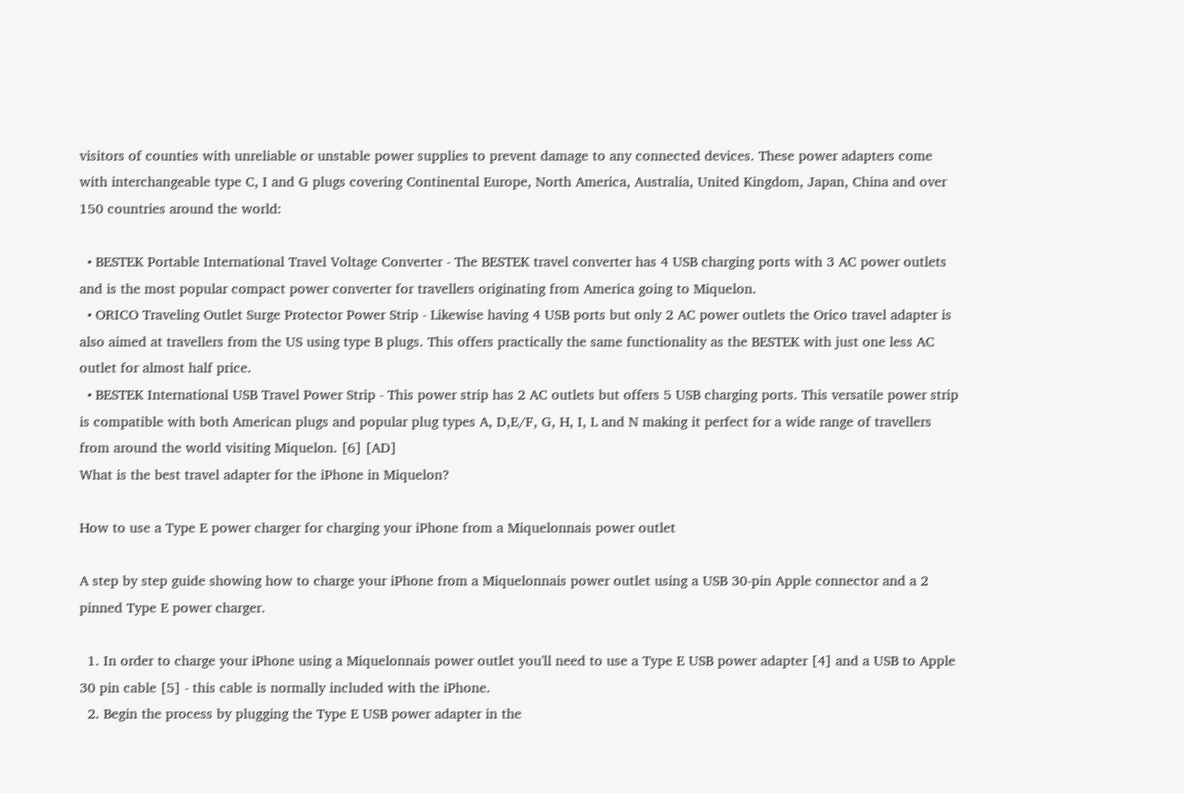visitors of counties with unreliable or unstable power supplies to prevent damage to any connected devices. These power adapters come with interchangeable type C, I and G plugs covering Continental Europe, North America, Australia, United Kingdom, Japan, China and over 150 countries around the world:

  • BESTEK Portable International Travel Voltage Converter - The BESTEK travel converter has 4 USB charging ports with 3 AC power outlets and is the most popular compact power converter for travellers originating from America going to Miquelon.
  • ORICO Traveling Outlet Surge Protector Power Strip - Likewise having 4 USB ports but only 2 AC power outlets the Orico travel adapter is also aimed at travellers from the US using type B plugs. This offers practically the same functionality as the BESTEK with just one less AC outlet for almost half price.
  • BESTEK International USB Travel Power Strip - This power strip has 2 AC outlets but offers 5 USB charging ports. This versatile power strip is compatible with both American plugs and popular plug types A, D,E/F, G, H, I, L and N making it perfect for a wide range of travellers from around the world visiting Miquelon. [6] [AD]
What is the best travel adapter for the iPhone in Miquelon?

How to use a Type E power charger for charging your iPhone from a Miquelonnais power outlet

A step by step guide showing how to charge your iPhone from a Miquelonnais power outlet using a USB 30-pin Apple connector and a 2 pinned Type E power charger.

  1. In order to charge your iPhone using a Miquelonnais power outlet you'll need to use a Type E USB power adapter [4] and a USB to Apple 30 pin cable [5] - this cable is normally included with the iPhone.
  2. Begin the process by plugging the Type E USB power adapter in the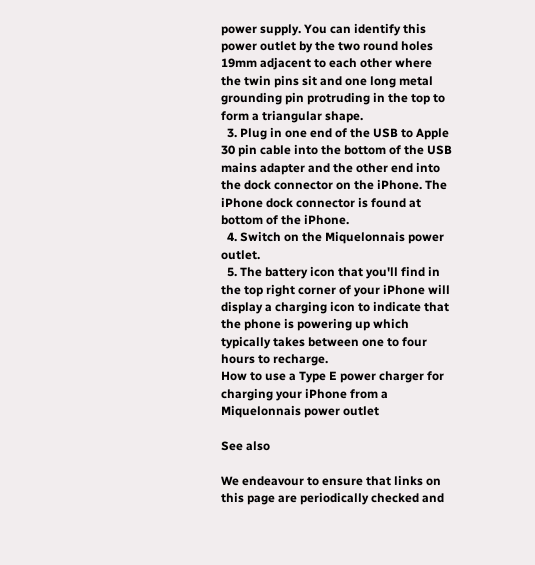power supply. You can identify this power outlet by the two round holes 19mm adjacent to each other where the twin pins sit and one long metal grounding pin protruding in the top to form a triangular shape.
  3. Plug in one end of the USB to Apple 30 pin cable into the bottom of the USB mains adapter and the other end into the dock connector on the iPhone. The iPhone dock connector is found at bottom of the iPhone.
  4. Switch on the Miquelonnais power outlet.
  5. The battery icon that you'll find in the top right corner of your iPhone will display a charging icon to indicate that the phone is powering up which typically takes between one to four hours to recharge.
How to use a Type E power charger for charging your iPhone from a Miquelonnais power outlet

See also

We endeavour to ensure that links on this page are periodically checked and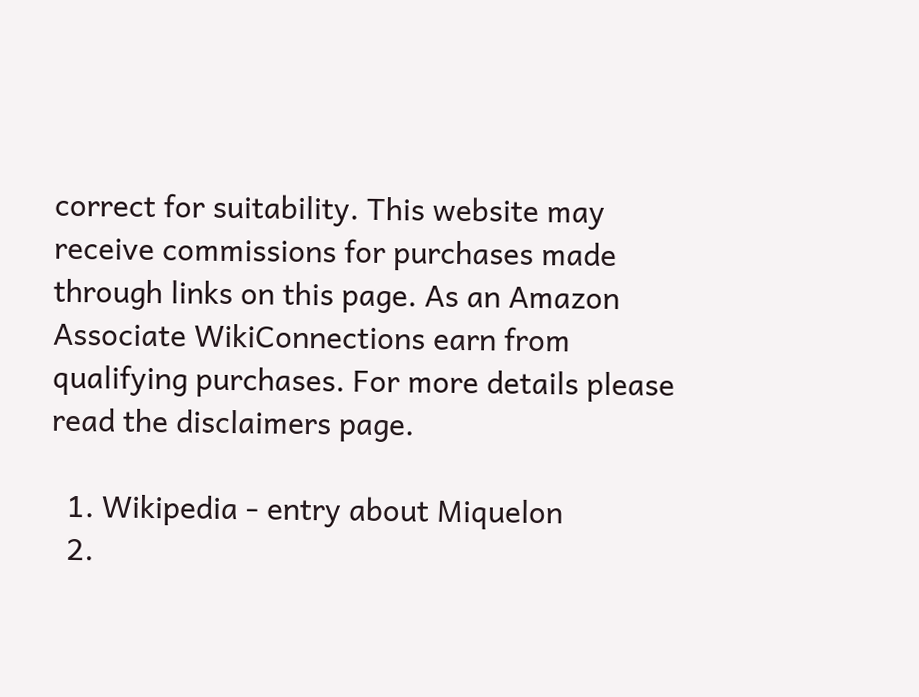correct for suitability. This website may receive commissions for purchases made through links on this page. As an Amazon Associate WikiConnections earn from qualifying purchases. For more details please read the disclaimers page.

  1. Wikipedia - entry about Miquelon
  2.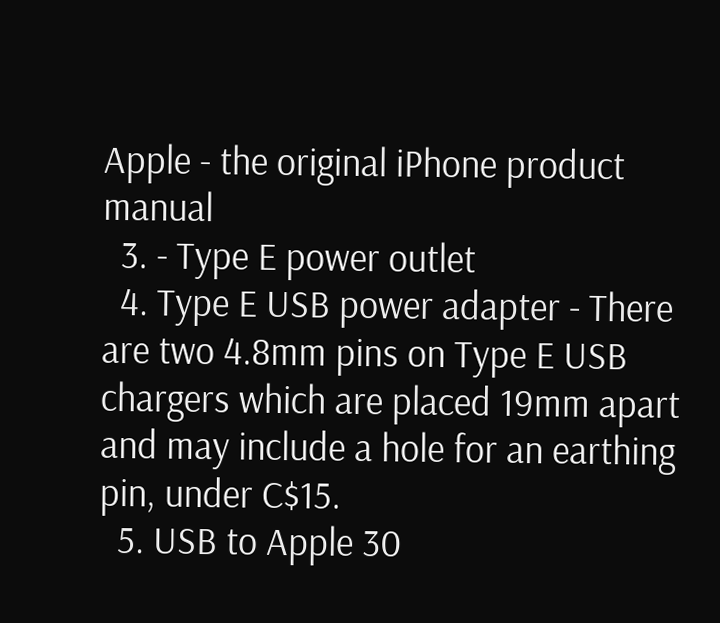Apple - the original iPhone product manual
  3. - Type E power outlet
  4. Type E USB power adapter - There are two 4.8mm pins on Type E USB chargers which are placed 19mm apart and may include a hole for an earthing pin, under C$15.
  5. USB to Apple 30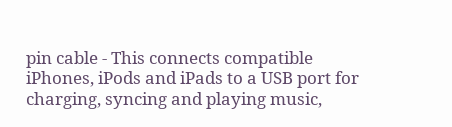pin cable - This connects compatible iPhones, iPods and iPads to a USB port for charging, syncing and playing music,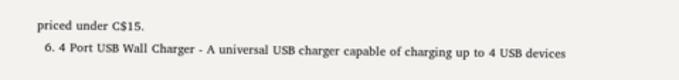priced under C$15.
  6. 4 Port USB Wall Charger - A universal USB charger capable of charging up to 4 USB devices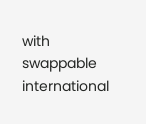with swappable international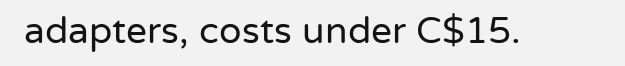adapters, costs under C$15.